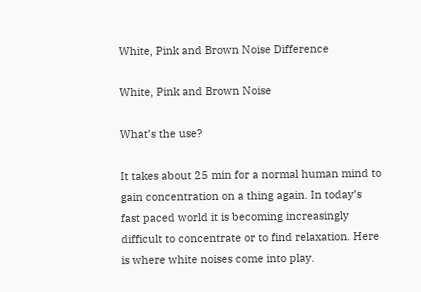White, Pink and Brown Noise Difference

White, Pink and Brown Noise

What’s the use?

It takes about 25 min for a normal human mind to gain concentration on a thing again. In today’s fast paced world it is becoming increasingly difficult to concentrate or to find relaxation. Here is where white noises come into play.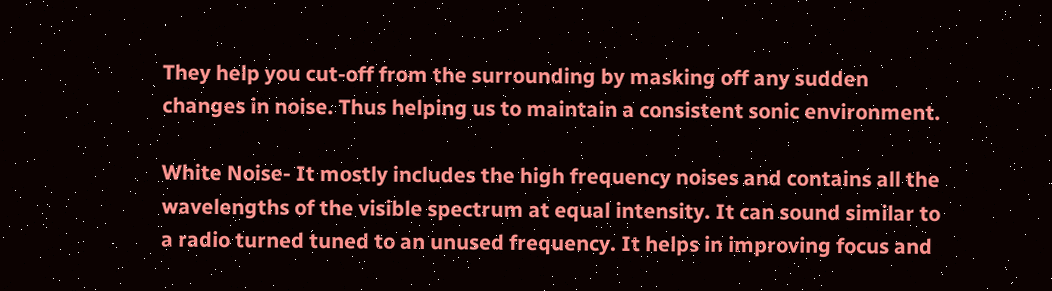They help you cut-off from the surrounding by masking off any sudden changes in noise. Thus helping us to maintain a consistent sonic environment.

White Noise- It mostly includes the high frequency noises and contains all the wavelengths of the visible spectrum at equal intensity. It can sound similar to a radio turned tuned to an unused frequency. It helps in improving focus and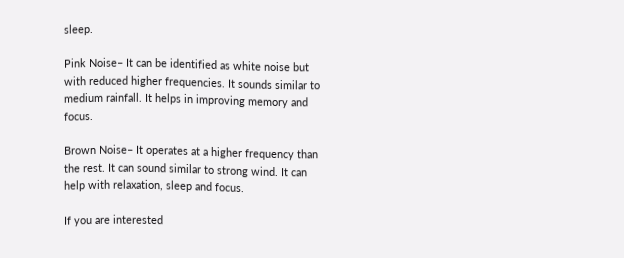sleep.

Pink Noise– It can be identified as white noise but with reduced higher frequencies. It sounds similar to medium rainfall. It helps in improving memory and focus.

Brown Noise– It operates at a higher frequency than the rest. It can sound similar to strong wind. It can help with relaxation, sleep and focus.

If you are interested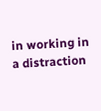in working in a distraction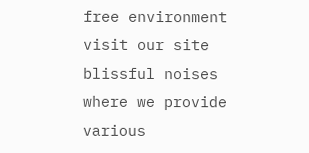free environment visit our site blissful noises where we provide various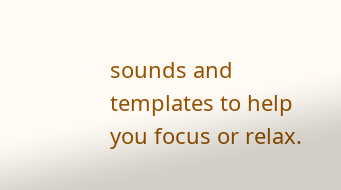sounds and templates to help you focus or relax.